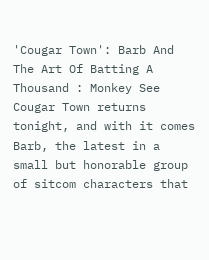'Cougar Town': Barb And The Art Of Batting A Thousand : Monkey See Cougar Town returns tonight, and with it comes Barb, the latest in a small but honorable group of sitcom characters that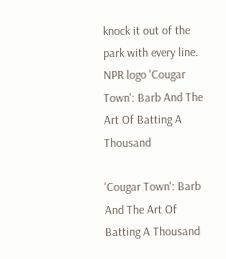knock it out of the park with every line.
NPR logo 'Cougar Town': Barb And The Art Of Batting A Thousand

'Cougar Town': Barb And The Art Of Batting A Thousand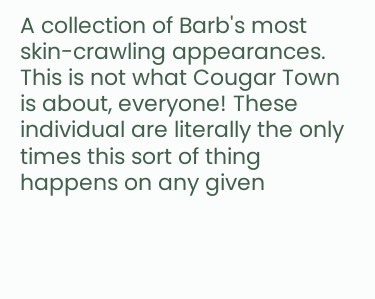A collection of Barb's most skin-crawling appearances. This is not what Cougar Town is about, everyone! These individual are literally the only times this sort of thing happens on any given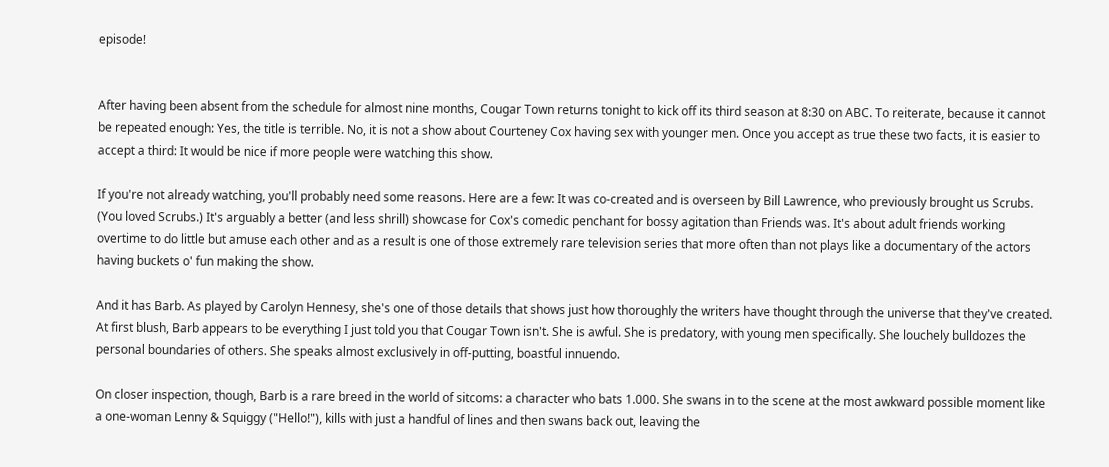episode!


After having been absent from the schedule for almost nine months, Cougar Town returns tonight to kick off its third season at 8:30 on ABC. To reiterate, because it cannot be repeated enough: Yes, the title is terrible. No, it is not a show about Courteney Cox having sex with younger men. Once you accept as true these two facts, it is easier to accept a third: It would be nice if more people were watching this show.

If you're not already watching, you'll probably need some reasons. Here are a few: It was co-created and is overseen by Bill Lawrence, who previously brought us Scrubs. (You loved Scrubs.) It's arguably a better (and less shrill) showcase for Cox's comedic penchant for bossy agitation than Friends was. It's about adult friends working overtime to do little but amuse each other and as a result is one of those extremely rare television series that more often than not plays like a documentary of the actors having buckets o' fun making the show.

And it has Barb. As played by Carolyn Hennesy, she's one of those details that shows just how thoroughly the writers have thought through the universe that they've created. At first blush, Barb appears to be everything I just told you that Cougar Town isn't. She is awful. She is predatory, with young men specifically. She louchely bulldozes the personal boundaries of others. She speaks almost exclusively in off-putting, boastful innuendo.

On closer inspection, though, Barb is a rare breed in the world of sitcoms: a character who bats 1.000. She swans in to the scene at the most awkward possible moment like a one-woman Lenny & Squiggy ("Hello!"), kills with just a handful of lines and then swans back out, leaving the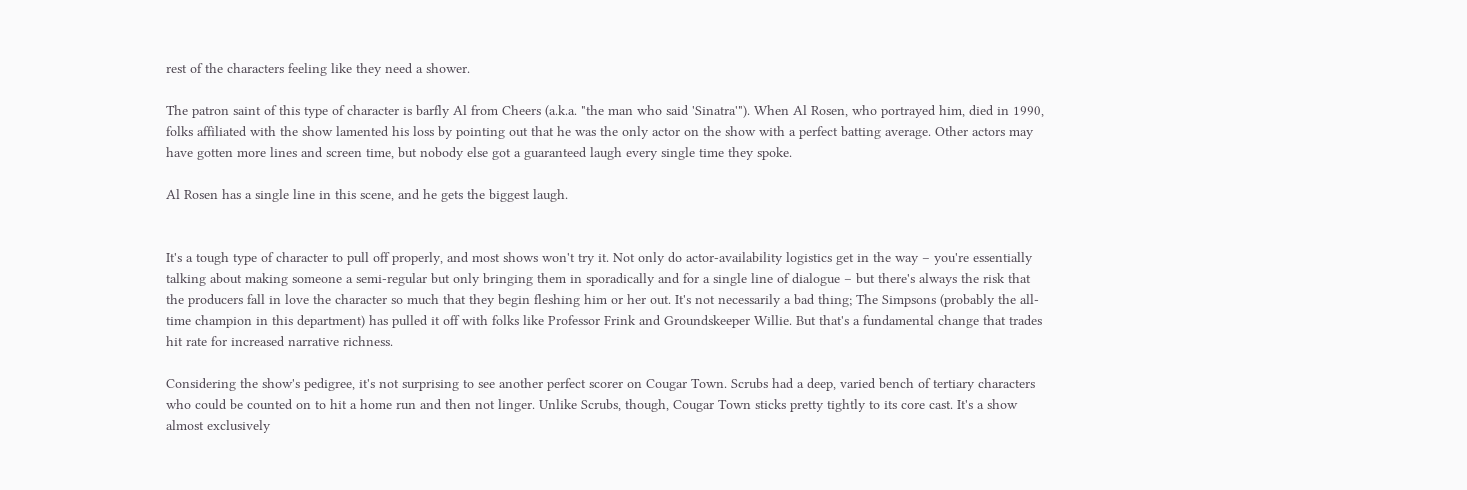rest of the characters feeling like they need a shower.

The patron saint of this type of character is barfly Al from Cheers (a.k.a. "the man who said 'Sinatra'"). When Al Rosen, who portrayed him, died in 1990, folks affiliated with the show lamented his loss by pointing out that he was the only actor on the show with a perfect batting average. Other actors may have gotten more lines and screen time, but nobody else got a guaranteed laugh every single time they spoke.

Al Rosen has a single line in this scene, and he gets the biggest laugh.


It's a tough type of character to pull off properly, and most shows won't try it. Not only do actor-availability logistics get in the way – you're essentially talking about making someone a semi-regular but only bringing them in sporadically and for a single line of dialogue – but there's always the risk that the producers fall in love the character so much that they begin fleshing him or her out. It's not necessarily a bad thing; The Simpsons (probably the all-time champion in this department) has pulled it off with folks like Professor Frink and Groundskeeper Willie. But that's a fundamental change that trades hit rate for increased narrative richness.

Considering the show's pedigree, it's not surprising to see another perfect scorer on Cougar Town. Scrubs had a deep, varied bench of tertiary characters who could be counted on to hit a home run and then not linger. Unlike Scrubs, though, Cougar Town sticks pretty tightly to its core cast. It's a show almost exclusively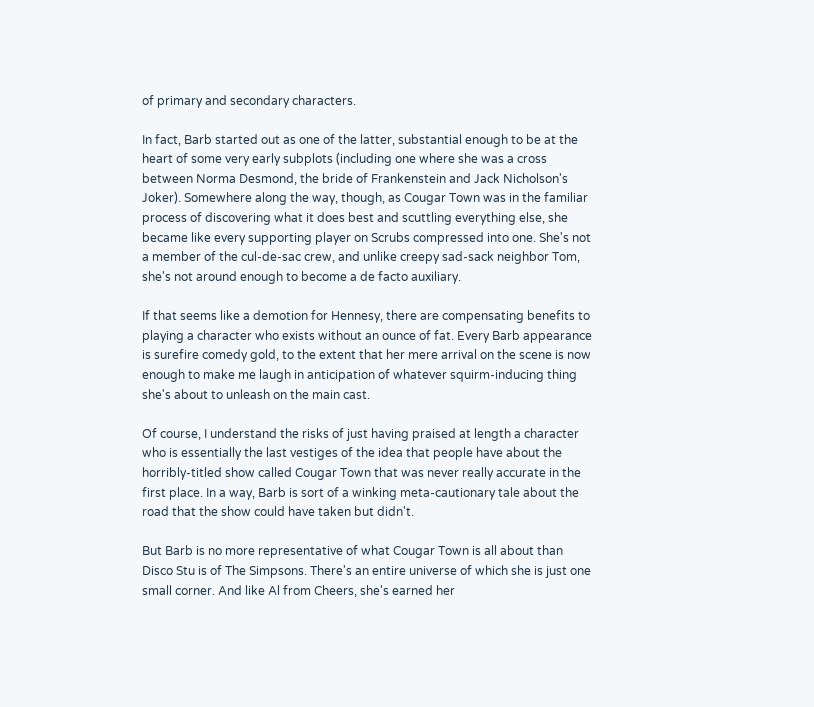of primary and secondary characters.

In fact, Barb started out as one of the latter, substantial enough to be at the heart of some very early subplots (including one where she was a cross between Norma Desmond, the bride of Frankenstein and Jack Nicholson's Joker). Somewhere along the way, though, as Cougar Town was in the familiar process of discovering what it does best and scuttling everything else, she became like every supporting player on Scrubs compressed into one. She's not a member of the cul-de-sac crew, and unlike creepy sad-sack neighbor Tom, she's not around enough to become a de facto auxiliary.

If that seems like a demotion for Hennesy, there are compensating benefits to playing a character who exists without an ounce of fat. Every Barb appearance is surefire comedy gold, to the extent that her mere arrival on the scene is now enough to make me laugh in anticipation of whatever squirm-inducing thing she's about to unleash on the main cast.

Of course, I understand the risks of just having praised at length a character who is essentially the last vestiges of the idea that people have about the horribly-titled show called Cougar Town that was never really accurate in the first place. In a way, Barb is sort of a winking meta-cautionary tale about the road that the show could have taken but didn't.

But Barb is no more representative of what Cougar Town is all about than Disco Stu is of The Simpsons. There's an entire universe of which she is just one small corner. And like Al from Cheers, she's earned her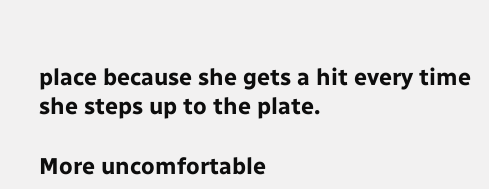place because she gets a hit every time she steps up to the plate.

More uncomfortable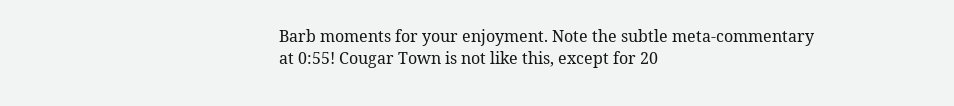Barb moments for your enjoyment. Note the subtle meta-commentary at 0:55! Cougar Town is not like this, except for 20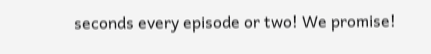seconds every episode or two! We promise!